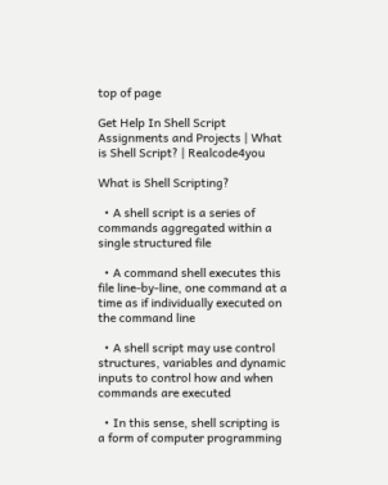top of page

Get Help In Shell Script Assignments and Projects | What is Shell Script? | Realcode4you

What is Shell Scripting?

  • A shell script is a series of commands aggregated within a single structured file

  • A command shell executes this file line-by-line, one command at a time as if individually executed on the command line

  • A shell script may use control structures, variables and dynamic inputs to control how and when commands are executed

  • In this sense, shell scripting is a form of computer programming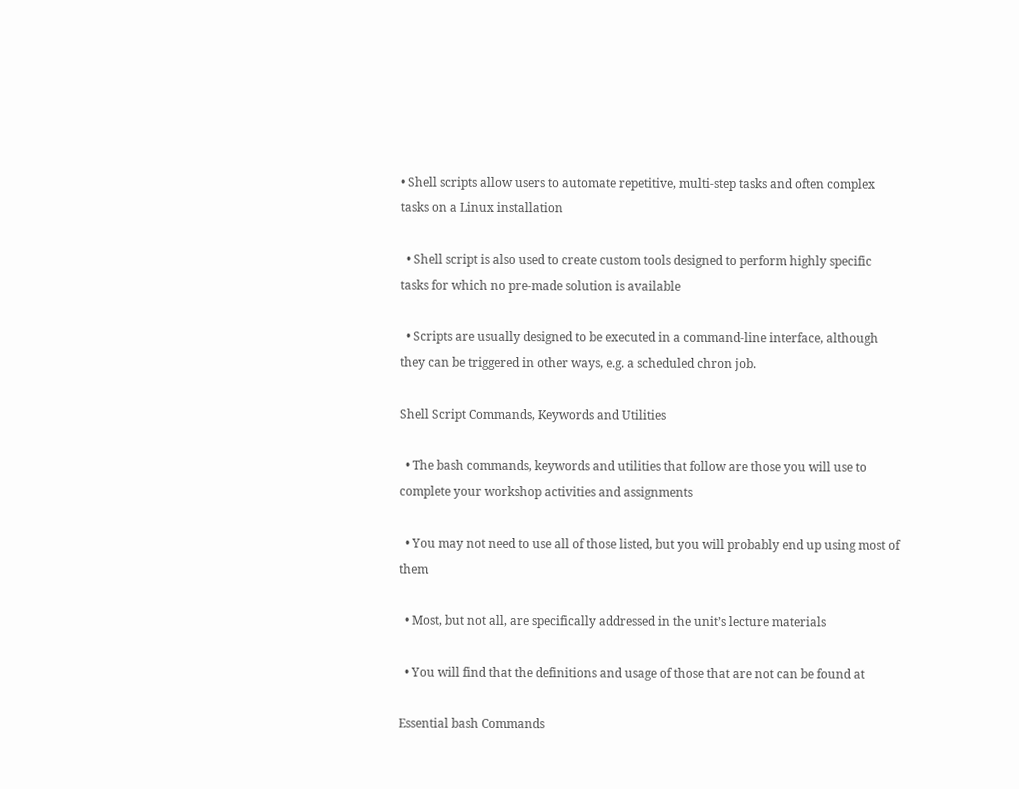• Shell scripts allow users to automate repetitive, multi-step tasks and often complex tasks on a Linux installation

  • Shell script is also used to create custom tools designed to perform highly specific tasks for which no pre-made solution is available

  • Scripts are usually designed to be executed in a command-line interface, although they can be triggered in other ways, e.g. a scheduled chron job.

Shell Script Commands, Keywords and Utilities

  • The bash commands, keywords and utilities that follow are those you will use to complete your workshop activities and assignments

  • You may not need to use all of those listed, but you will probably end up using most of them

  • Most, but not all, are specifically addressed in the unit’s lecture materials

  • You will find that the definitions and usage of those that are not can be found at

Essential bash Commands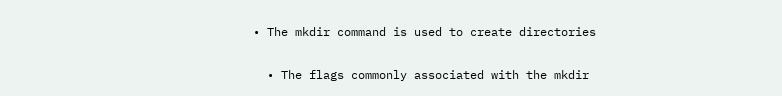• The mkdir command is used to create directories

  • The flags commonly associated with the mkdir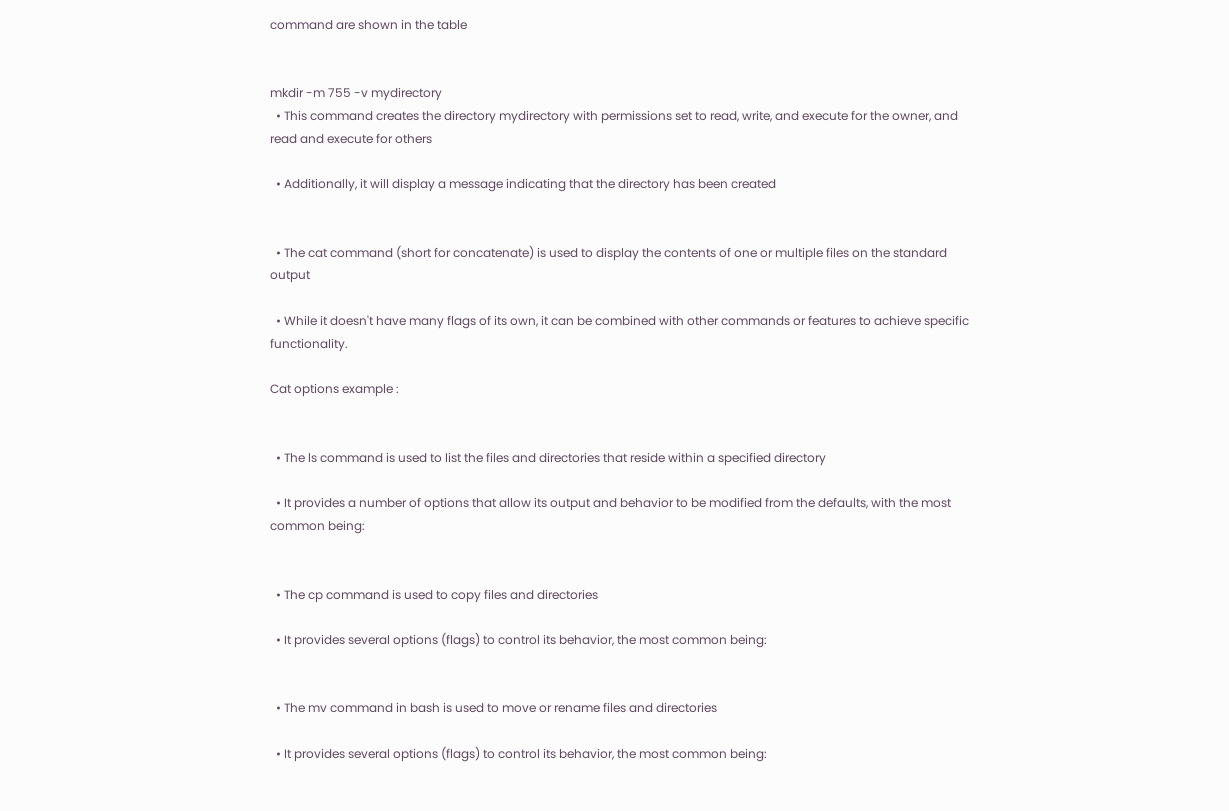command are shown in the table


mkdir -m 755 -v mydirectory
  • This command creates the directory mydirectory with permissions set to read, write, and execute for the owner, and read and execute for others

  • Additionally, it will display a message indicating that the directory has been created


  • The cat command (short for concatenate) is used to display the contents of one or multiple files on the standard output

  • While it doesn't have many flags of its own, it can be combined with other commands or features to achieve specific functionality.

Cat options example :


  • The ls command is used to list the files and directories that reside within a specified directory

  • It provides a number of options that allow its output and behavior to be modified from the defaults, with the most common being:


  • The cp command is used to copy files and directories

  • It provides several options (flags) to control its behavior, the most common being:


  • The mv command in bash is used to move or rename files and directories

  • It provides several options (flags) to control its behavior, the most common being: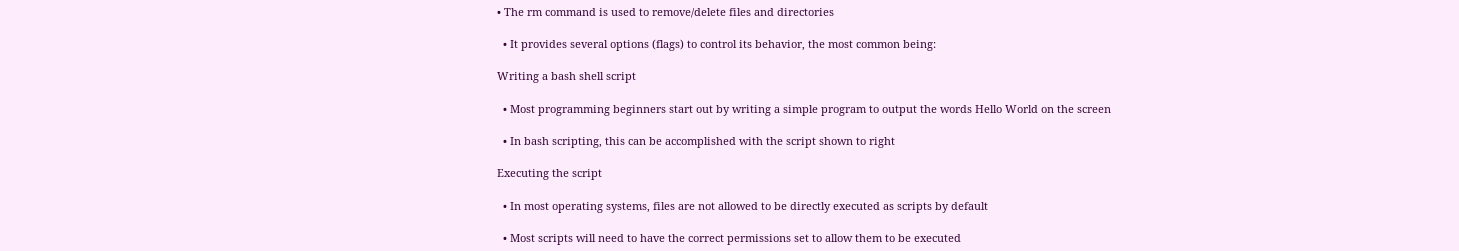• The rm command is used to remove/delete files and directories

  • It provides several options (flags) to control its behavior, the most common being:

Writing a bash shell script

  • Most programming beginners start out by writing a simple program to output the words Hello World on the screen

  • In bash scripting, this can be accomplished with the script shown to right

Executing the script

  • In most operating systems, files are not allowed to be directly executed as scripts by default

  • Most scripts will need to have the correct permissions set to allow them to be executed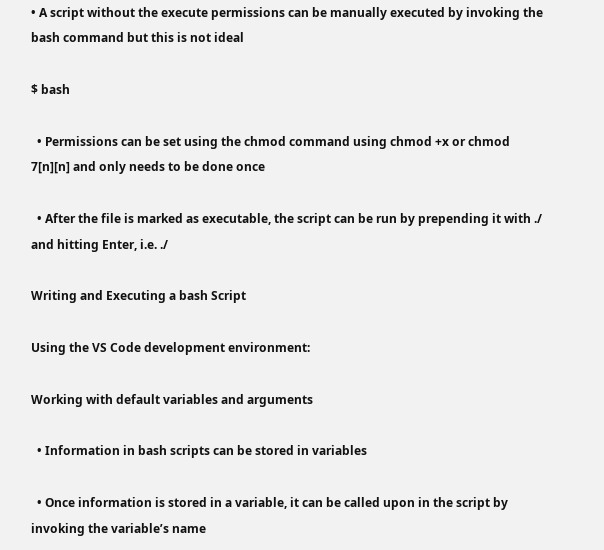• A script without the execute permissions can be manually executed by invoking the bash command but this is not ideal

$ bash

  • Permissions can be set using the chmod command using chmod +x or chmod 7[n][n] and only needs to be done once

  • After the file is marked as executable, the script can be run by prepending it with ./ and hitting Enter, i.e. ./

Writing and Executing a bash Script

Using the VS Code development environment:

Working with default variables and arguments

  • Information in bash scripts can be stored in variables

  • Once information is stored in a variable, it can be called upon in the script by invoking the variable’s name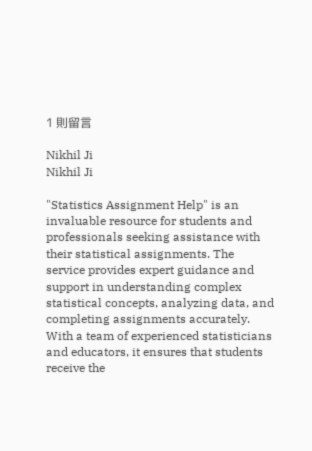1 則留言

Nikhil Ji
Nikhil Ji

"Statistics Assignment Help" is an invaluable resource for students and professionals seeking assistance with their statistical assignments. The service provides expert guidance and support in understanding complex statistical concepts, analyzing data, and completing assignments accurately. With a team of experienced statisticians and educators, it ensures that students receive the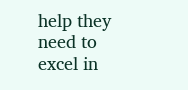help they need to excel in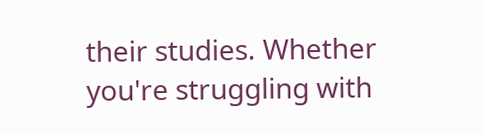their studies. Whether you're struggling with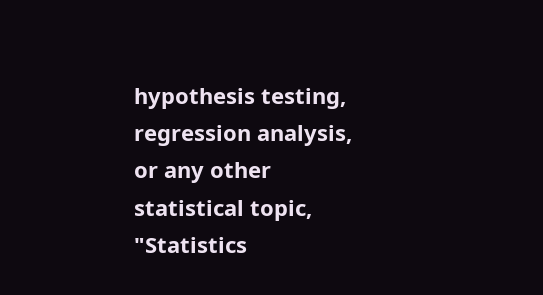hypothesis testing, regression analysis, or any other statistical topic, "Statistics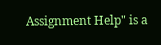Assignment Help" is a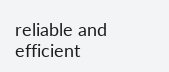reliable and efficient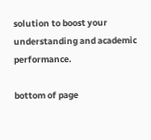solution to boost your understanding and academic performance.

bottom of page